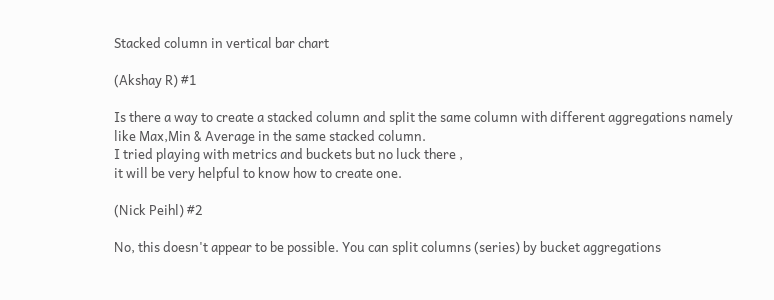Stacked column in vertical bar chart

(Akshay R) #1

Is there a way to create a stacked column and split the same column with different aggregations namely like Max,Min & Average in the same stacked column.
I tried playing with metrics and buckets but no luck there ,
it will be very helpful to know how to create one.

(Nick Peihl) #2

No, this doesn't appear to be possible. You can split columns (series) by bucket aggregations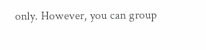only. However, you can group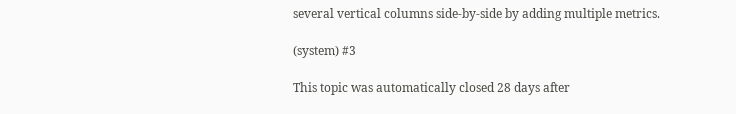several vertical columns side-by-side by adding multiple metrics.

(system) #3

This topic was automatically closed 28 days after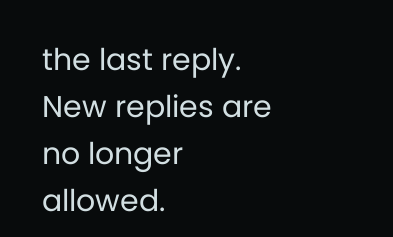the last reply. New replies are no longer allowed.